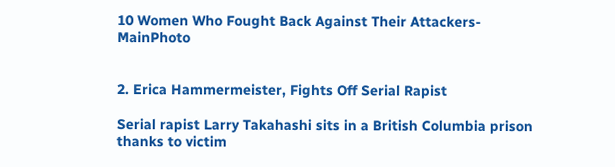10 Women Who Fought Back Against Their Attackers-MainPhoto


2. Erica Hammermeister, Fights Off Serial Rapist

Serial rapist Larry Takahashi sits in a British Columbia prison thanks to victim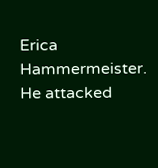Erica Hammermeister. He attacked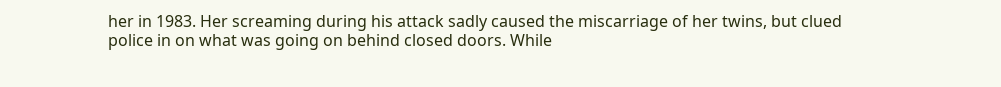her in 1983. Her screaming during his attack sadly caused the miscarriage of her twins, but clued police in on what was going on behind closed doors. While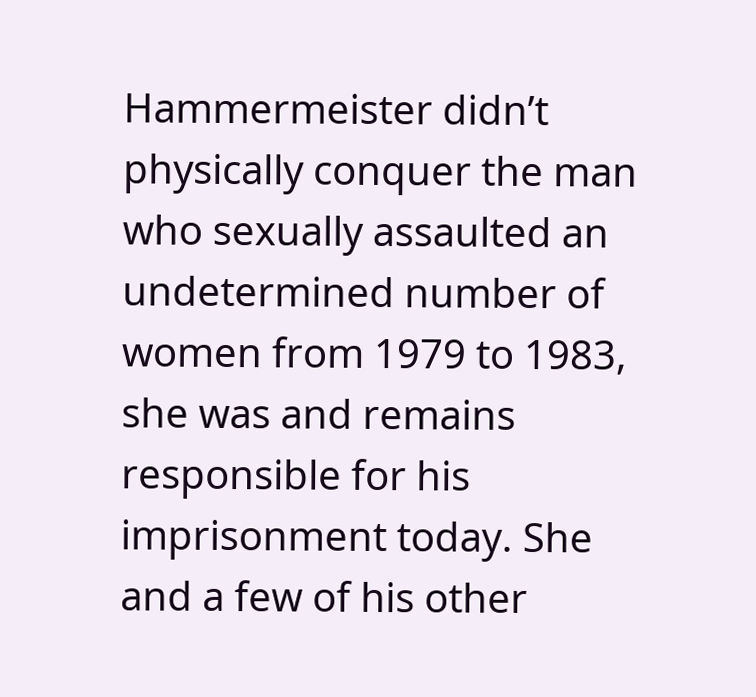Hammermeister didn’t physically conquer the man who sexually assaulted an undetermined number of women from 1979 to 1983, she was and remains responsible for his imprisonment today. She and a few of his other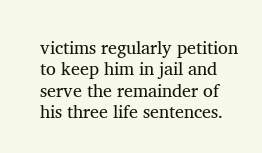victims regularly petition to keep him in jail and serve the remainder of his three life sentences.